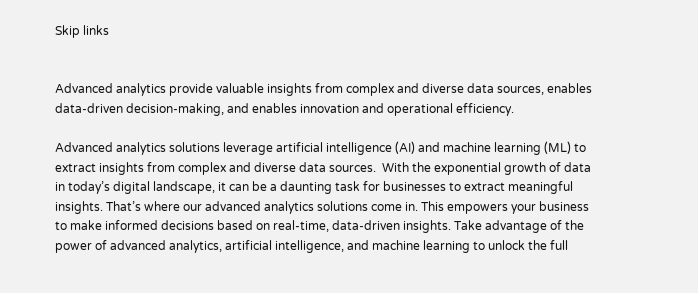Skip links


Advanced analytics provide valuable insights from complex and diverse data sources, enables data-driven decision-making, and enables innovation and operational efficiency.

Advanced analytics solutions leverage artificial intelligence (AI) and machine learning (ML) to extract insights from complex and diverse data sources.  With the exponential growth of data in today’s digital landscape, it can be a daunting task for businesses to extract meaningful insights. That’s where our advanced analytics solutions come in. This empowers your business to make informed decisions based on real-time, data-driven insights. Take advantage of the power of advanced analytics, artificial intelligence, and machine learning to unlock the full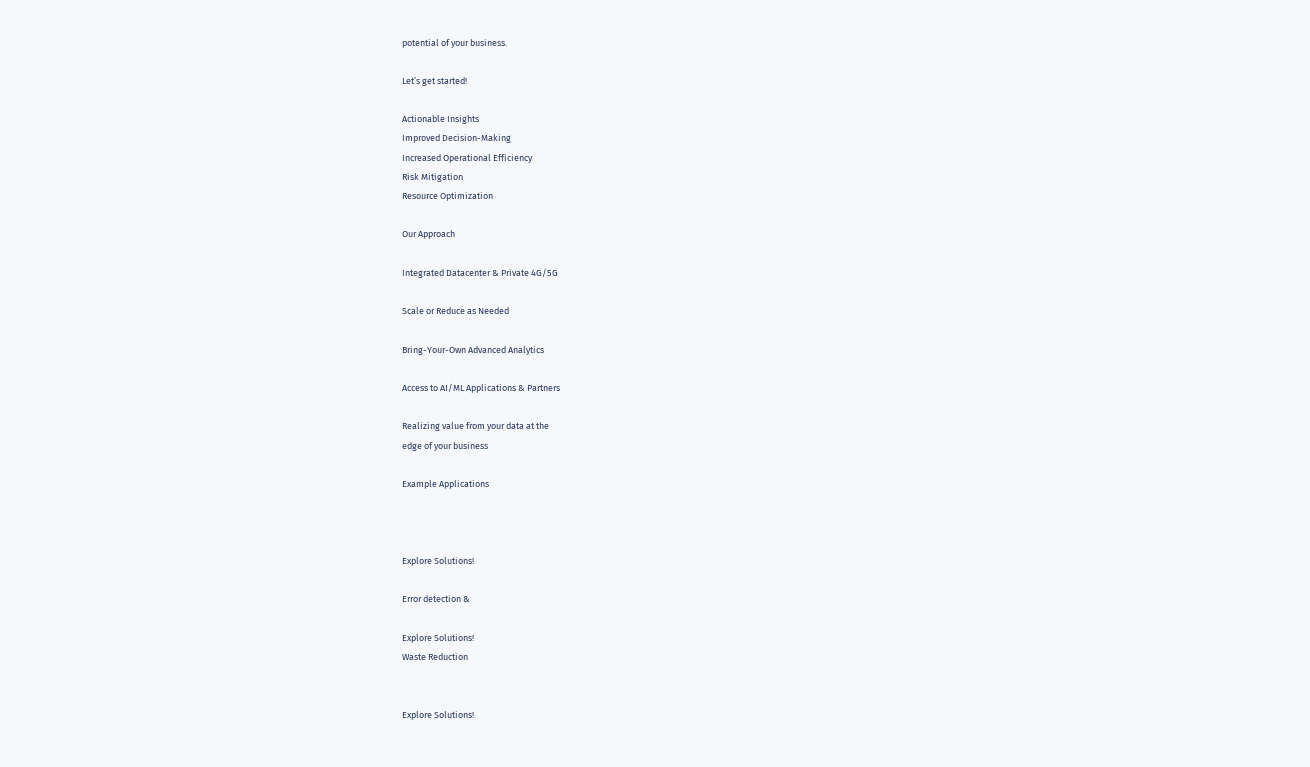potential of your business.

Let’s get started!

Actionable Insights
Improved Decision-Making
Increased Operational Efficiency
Risk Mitigation
Resource Optimization

Our Approach

Integrated Datacenter & Private 4G/5G

Scale or Reduce as Needed

Bring-Your-Own Advanced Analytics

Access to AI/ML Applications & Partners

Realizing value from your data at the
edge of your business

Example Applications



Explore Solutions!

Error detection &

Explore Solutions!
Waste Reduction


Explore Solutions!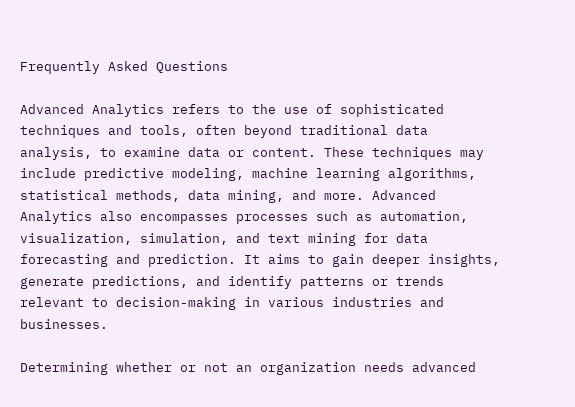Frequently Asked Questions

Advanced Analytics refers to the use of sophisticated techniques and tools, often beyond traditional data analysis, to examine data or content. These techniques may include predictive modeling, machine learning algorithms, statistical methods, data mining, and more. Advanced Analytics also encompasses processes such as automation, visualization, simulation, and text mining for data forecasting and prediction. It aims to gain deeper insights, generate predictions, and identify patterns or trends relevant to decision-making in various industries and businesses.

Determining whether or not an organization needs advanced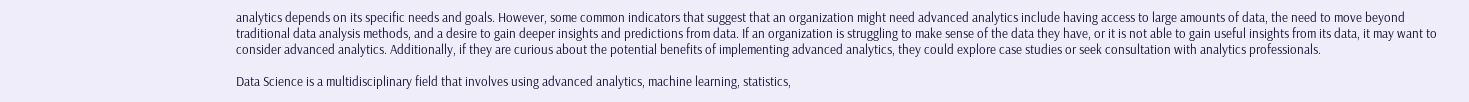analytics depends on its specific needs and goals. However, some common indicators that suggest that an organization might need advanced analytics include having access to large amounts of data, the need to move beyond traditional data analysis methods, and a desire to gain deeper insights and predictions from data. If an organization is struggling to make sense of the data they have, or it is not able to gain useful insights from its data, it may want to consider advanced analytics. Additionally, if they are curious about the potential benefits of implementing advanced analytics, they could explore case studies or seek consultation with analytics professionals.

Data Science is a multidisciplinary field that involves using advanced analytics, machine learning, statistics,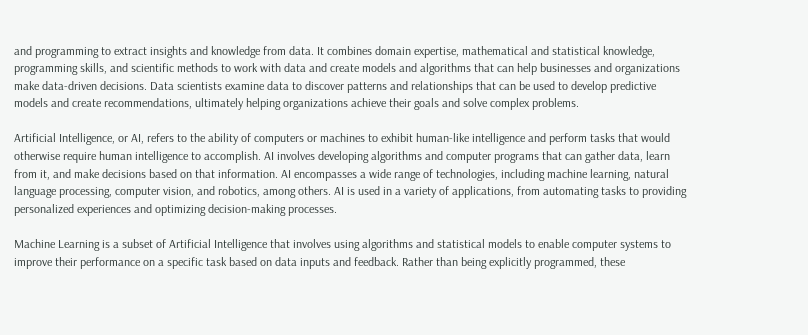and programming to extract insights and knowledge from data. It combines domain expertise, mathematical and statistical knowledge, programming skills, and scientific methods to work with data and create models and algorithms that can help businesses and organizations make data-driven decisions. Data scientists examine data to discover patterns and relationships that can be used to develop predictive models and create recommendations, ultimately helping organizations achieve their goals and solve complex problems.

Artificial Intelligence, or AI, refers to the ability of computers or machines to exhibit human-like intelligence and perform tasks that would otherwise require human intelligence to accomplish. AI involves developing algorithms and computer programs that can gather data, learn from it, and make decisions based on that information. AI encompasses a wide range of technologies, including machine learning, natural language processing, computer vision, and robotics, among others. AI is used in a variety of applications, from automating tasks to providing personalized experiences and optimizing decision-making processes.

Machine Learning is a subset of Artificial Intelligence that involves using algorithms and statistical models to enable computer systems to improve their performance on a specific task based on data inputs and feedback. Rather than being explicitly programmed, these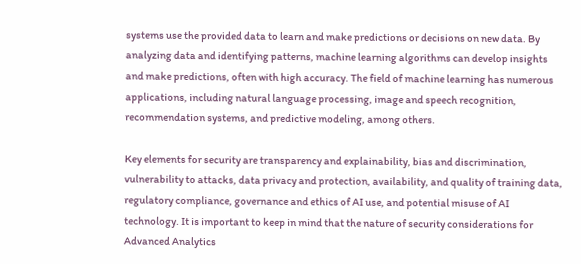systems use the provided data to learn and make predictions or decisions on new data. By analyzing data and identifying patterns, machine learning algorithms can develop insights and make predictions, often with high accuracy. The field of machine learning has numerous applications, including natural language processing, image and speech recognition, recommendation systems, and predictive modeling, among others.

Key elements for security are transparency and explainability, bias and discrimination, vulnerability to attacks, data privacy and protection, availability, and quality of training data, regulatory compliance, governance and ethics of AI use, and potential misuse of AI technology. It is important to keep in mind that the nature of security considerations for Advanced Analytics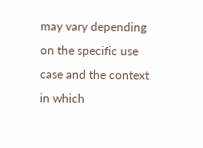may vary depending on the specific use case and the context in which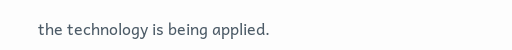the technology is being applied.